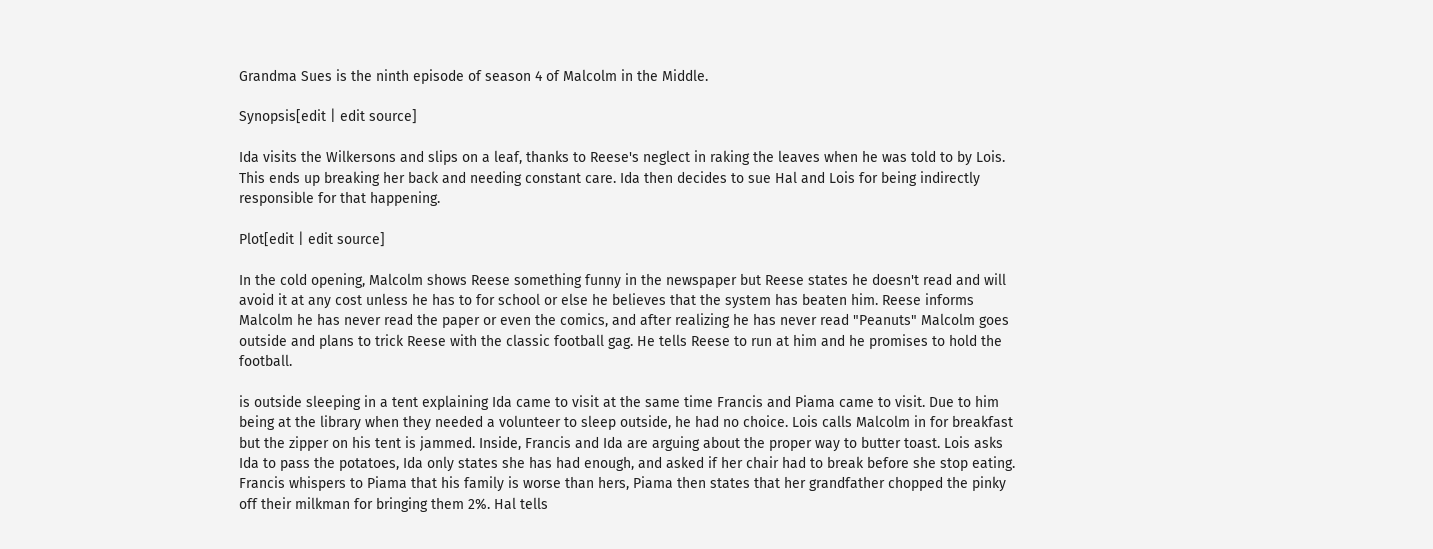Grandma Sues is the ninth episode of season 4 of Malcolm in the Middle.

Synopsis[edit | edit source]

Ida visits the Wilkersons and slips on a leaf, thanks to Reese's neglect in raking the leaves when he was told to by Lois. This ends up breaking her back and needing constant care. Ida then decides to sue Hal and Lois for being indirectly responsible for that happening.

Plot[edit | edit source]

In the cold opening, Malcolm shows Reese something funny in the newspaper but Reese states he doesn't read and will avoid it at any cost unless he has to for school or else he believes that the system has beaten him. Reese informs Malcolm he has never read the paper or even the comics, and after realizing he has never read "Peanuts" Malcolm goes outside and plans to trick Reese with the classic football gag. He tells Reese to run at him and he promises to hold the football.

is outside sleeping in a tent explaining Ida came to visit at the same time Francis and Piama came to visit. Due to him being at the library when they needed a volunteer to sleep outside, he had no choice. Lois calls Malcolm in for breakfast but the zipper on his tent is jammed. Inside, Francis and Ida are arguing about the proper way to butter toast. Lois asks Ida to pass the potatoes, Ida only states she has had enough, and asked if her chair had to break before she stop eating. Francis whispers to Piama that his family is worse than hers, Piama then states that her grandfather chopped the pinky off their milkman for bringing them 2%. Hal tells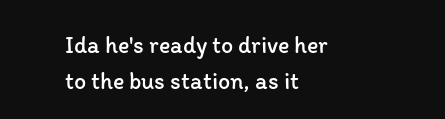Ida he's ready to drive her to the bus station, as it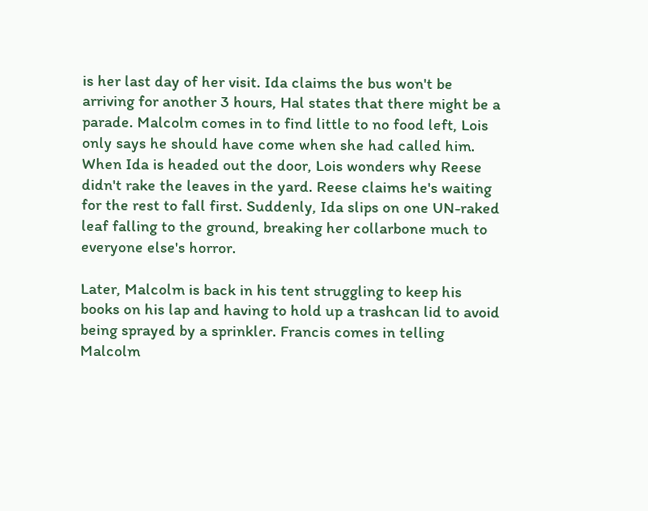is her last day of her visit. Ida claims the bus won't be arriving for another 3 hours, Hal states that there might be a parade. Malcolm comes in to find little to no food left, Lois only says he should have come when she had called him. When Ida is headed out the door, Lois wonders why Reese didn't rake the leaves in the yard. Reese claims he's waiting for the rest to fall first. Suddenly, Ida slips on one UN-raked leaf falling to the ground, breaking her collarbone much to everyone else's horror.

Later, Malcolm is back in his tent struggling to keep his books on his lap and having to hold up a trashcan lid to avoid being sprayed by a sprinkler. Francis comes in telling Malcolm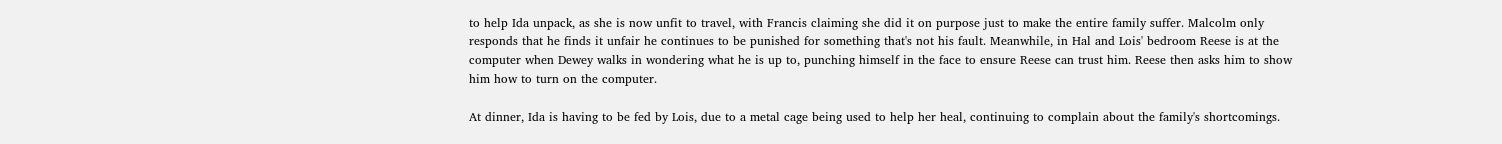to help Ida unpack, as she is now unfit to travel, with Francis claiming she did it on purpose just to make the entire family suffer. Malcolm only responds that he finds it unfair he continues to be punished for something that's not his fault. Meanwhile, in Hal and Lois' bedroom Reese is at the computer when Dewey walks in wondering what he is up to, punching himself in the face to ensure Reese can trust him. Reese then asks him to show him how to turn on the computer.

At dinner, Ida is having to be fed by Lois, due to a metal cage being used to help her heal, continuing to complain about the family's shortcomings.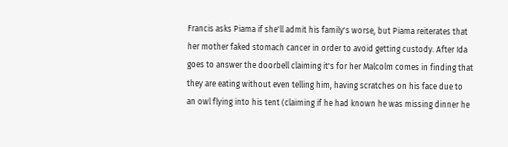Francis asks Piama if she'll admit his family's worse, but Piama reiterates that her mother faked stomach cancer in order to avoid getting custody. After Ida goes to answer the doorbell claiming it's for her Malcolm comes in finding that they are eating without even telling him, having scratches on his face due to an owl flying into his tent (claiming if he had known he was missing dinner he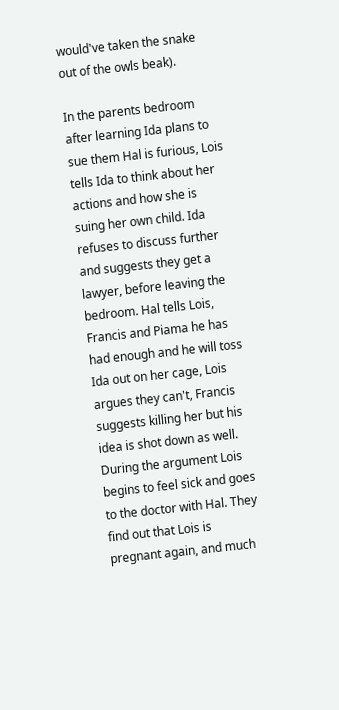would've taken the snake out of the owls beak).

In the parents bedroom after learning Ida plans to sue them Hal is furious, Lois tells Ida to think about her actions and how she is suing her own child. Ida refuses to discuss further and suggests they get a lawyer, before leaving the bedroom. Hal tells Lois, Francis and Piama he has had enough and he will toss Ida out on her cage, Lois argues they can't, Francis suggests killing her but his idea is shot down as well. During the argument Lois begins to feel sick and goes to the doctor with Hal. They find out that Lois is pregnant again, and much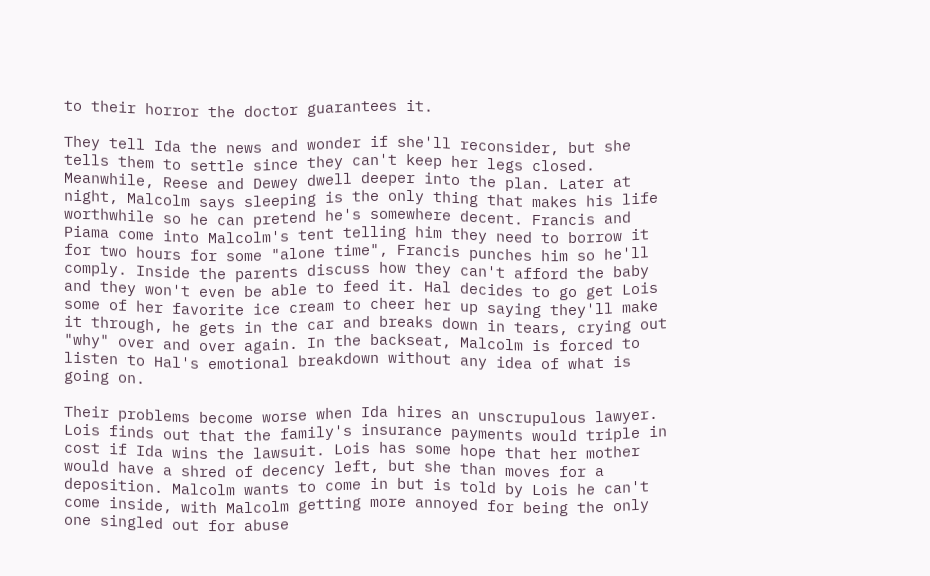to their horror the doctor guarantees it.

They tell Ida the news and wonder if she'll reconsider, but she tells them to settle since they can't keep her legs closed. Meanwhile, Reese and Dewey dwell deeper into the plan. Later at night, Malcolm says sleeping is the only thing that makes his life worthwhile so he can pretend he's somewhere decent. Francis and Piama come into Malcolm's tent telling him they need to borrow it for two hours for some "alone time", Francis punches him so he'll comply. Inside the parents discuss how they can't afford the baby and they won't even be able to feed it. Hal decides to go get Lois some of her favorite ice cream to cheer her up saying they'll make it through, he gets in the car and breaks down in tears, crying out "why" over and over again. In the backseat, Malcolm is forced to listen to Hal's emotional breakdown without any idea of what is going on.

Their problems become worse when Ida hires an unscrupulous lawyer. Lois finds out that the family's insurance payments would triple in cost if Ida wins the lawsuit. Lois has some hope that her mother would have a shred of decency left, but she than moves for a deposition. Malcolm wants to come in but is told by Lois he can't come inside, with Malcolm getting more annoyed for being the only one singled out for abuse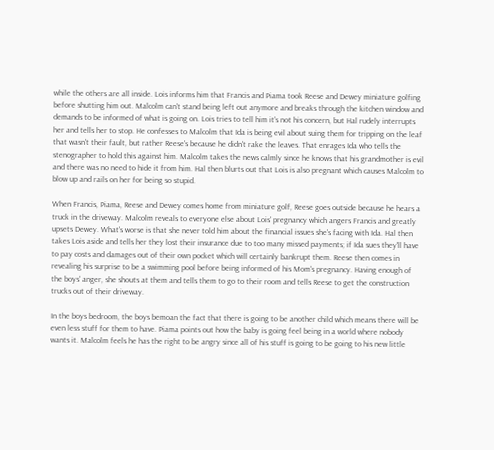while the others are all inside. Lois informs him that Francis and Piama took Reese and Dewey miniature golfing before shutting him out. Malcolm can't stand being left out anymore and breaks through the kitchen window and demands to be informed of what is going on. Lois tries to tell him it's not his concern, but Hal rudely interrupts her and tells her to stop. He confesses to Malcolm that Ida is being evil about suing them for tripping on the leaf that wasn't their fault, but rather Reese's because he didn't rake the leaves. That enrages Ida who tells the stenographer to hold this against him. Malcolm takes the news calmly since he knows that his grandmother is evil and there was no need to hide it from him. Hal then blurts out that Lois is also pregnant which causes Malcolm to blow up and rails on her for being so stupid.

When Francis, Piama, Reese and Dewey comes home from miniature golf, Reese goes outside because he hears a truck in the driveway. Malcolm reveals to everyone else about Lois' pregnancy which angers Francis and greatly upsets Dewey. What's worse is that she never told him about the financial issues she's facing with Ida. Hal then takes Lois aside and tells her they lost their insurance due to too many missed payments; if Ida sues they'll have to pay costs and damages out of their own pocket which will certainly bankrupt them. Reese then comes in revealing his surprise to be a swimming pool before being informed of his Mom's pregnancy. Having enough of the boys' anger, she shouts at them and tells them to go to their room and tells Reese to get the construction trucks out of their driveway.

In the boys bedroom, the boys bemoan the fact that there is going to be another child which means there will be even less stuff for them to have. Piama points out how the baby is going feel being in a world where nobody wants it. Malcolm feels he has the right to be angry since all of his stuff is going to be going to his new little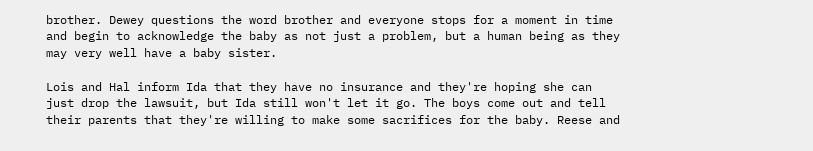brother. Dewey questions the word brother and everyone stops for a moment in time and begin to acknowledge the baby as not just a problem, but a human being as they may very well have a baby sister.

Lois and Hal inform Ida that they have no insurance and they're hoping she can just drop the lawsuit, but Ida still won't let it go. The boys come out and tell their parents that they're willing to make some sacrifices for the baby. Reese and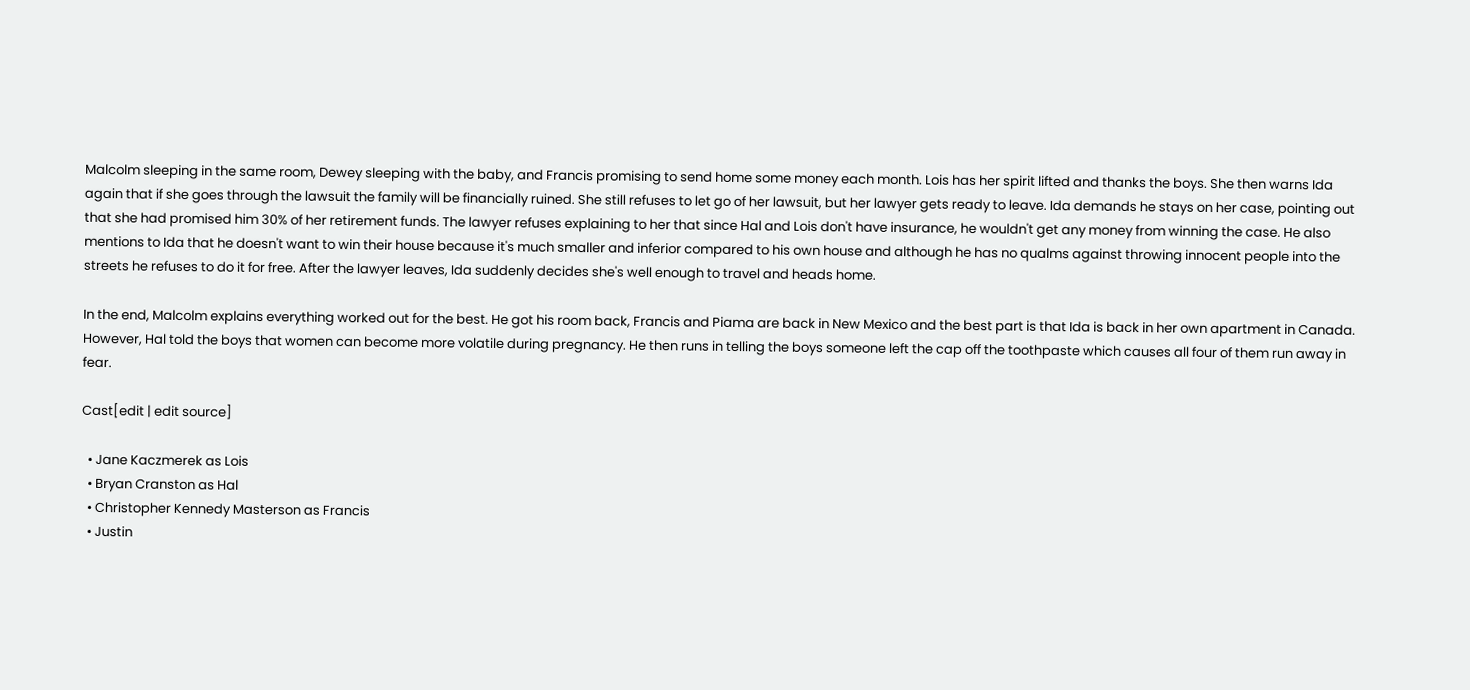Malcolm sleeping in the same room, Dewey sleeping with the baby, and Francis promising to send home some money each month. Lois has her spirit lifted and thanks the boys. She then warns Ida again that if she goes through the lawsuit the family will be financially ruined. She still refuses to let go of her lawsuit, but her lawyer gets ready to leave. Ida demands he stays on her case, pointing out that she had promised him 30% of her retirement funds. The lawyer refuses explaining to her that since Hal and Lois don't have insurance, he wouldn't get any money from winning the case. He also mentions to Ida that he doesn't want to win their house because it's much smaller and inferior compared to his own house and although he has no qualms against throwing innocent people into the streets he refuses to do it for free. After the lawyer leaves, Ida suddenly decides she's well enough to travel and heads home.

In the end, Malcolm explains everything worked out for the best. He got his room back, Francis and Piama are back in New Mexico and the best part is that Ida is back in her own apartment in Canada. However, Hal told the boys that women can become more volatile during pregnancy. He then runs in telling the boys someone left the cap off the toothpaste which causes all four of them run away in fear.

Cast[edit | edit source]

  • Jane Kaczmerek as Lois
  • Bryan Cranston as Hal
  • Christopher Kennedy Masterson as Francis
  • Justin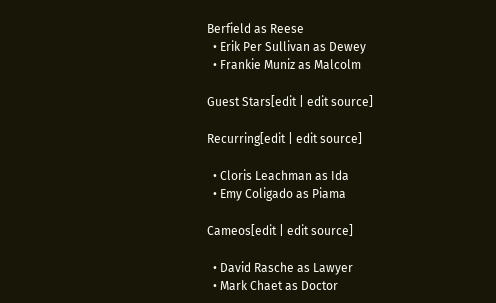Berfield as Reese
  • Erik Per Sullivan as Dewey
  • Frankie Muniz as Malcolm

Guest Stars[edit | edit source]

Recurring[edit | edit source]

  • Cloris Leachman as Ida
  • Emy Coligado as Piama

Cameos[edit | edit source]

  • David Rasche as Lawyer
  • Mark Chaet as Doctor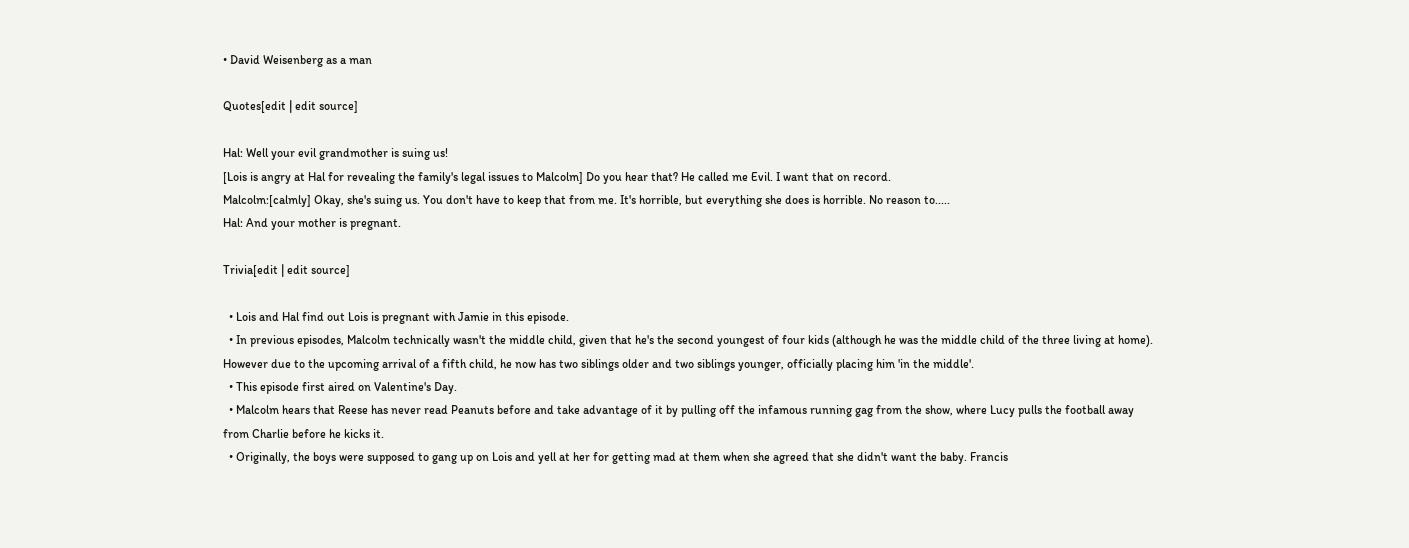• David Weisenberg as a man

Quotes[edit | edit source]

Hal: Well your evil grandmother is suing us!
[Lois is angry at Hal for revealing the family's legal issues to Malcolm] Do you hear that? He called me Evil. I want that on record.
Malcolm:[calmly] Okay, she's suing us. You don't have to keep that from me. It's horrible, but everything she does is horrible. No reason to.....
Hal: And your mother is pregnant.

Trivia[edit | edit source]

  • Lois and Hal find out Lois is pregnant with Jamie in this episode.
  • In previous episodes, Malcolm technically wasn't the middle child, given that he's the second youngest of four kids (although he was the middle child of the three living at home). However due to the upcoming arrival of a fifth child, he now has two siblings older and two siblings younger, officially placing him 'in the middle'.
  • This episode first aired on Valentine's Day.
  • Malcolm hears that Reese has never read Peanuts before and take advantage of it by pulling off the infamous running gag from the show, where Lucy pulls the football away from Charlie before he kicks it.
  • Originally, the boys were supposed to gang up on Lois and yell at her for getting mad at them when she agreed that she didn't want the baby. Francis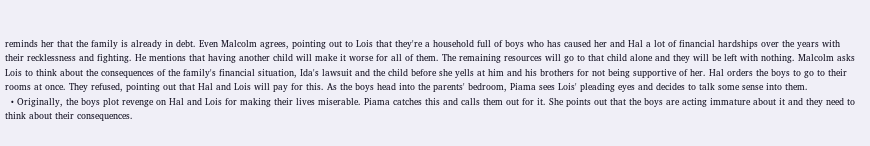reminds her that the family is already in debt. Even Malcolm agrees, pointing out to Lois that they're a household full of boys who has caused her and Hal a lot of financial hardships over the years with their recklessness and fighting. He mentions that having another child will make it worse for all of them. The remaining resources will go to that child alone and they will be left with nothing. Malcolm asks Lois to think about the consequences of the family's financial situation, Ida's lawsuit and the child before she yells at him and his brothers for not being supportive of her. Hal orders the boys to go to their rooms at once. They refused, pointing out that Hal and Lois will pay for this. As the boys head into the parents' bedroom, Piama sees Lois' pleading eyes and decides to talk some sense into them.
  • Originally, the boys plot revenge on Hal and Lois for making their lives miserable. Piama catches this and calls them out for it. She points out that the boys are acting immature about it and they need to think about their consequences.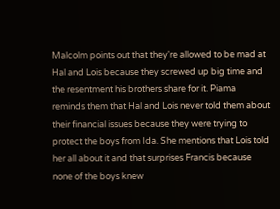Malcolm points out that they're allowed to be mad at Hal and Lois because they screwed up big time and the resentment his brothers share for it. Piama reminds them that Hal and Lois never told them about their financial issues because they were trying to protect the boys from Ida. She mentions that Lois told her all about it and that surprises Francis because none of the boys knew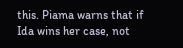this. Piama warns that if Ida wins her case, not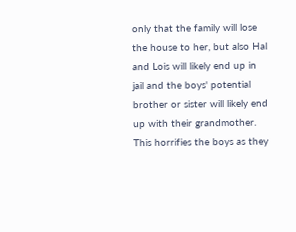only that the family will lose the house to her, but also Hal and Lois will likely end up in jail and the boys' potential brother or sister will likely end up with their grandmother. This horrifies the boys as they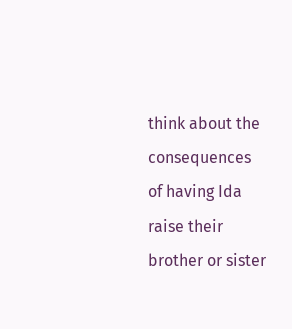think about the consequences of having Ida raise their brother or sister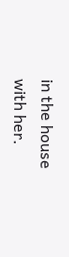in the house with her.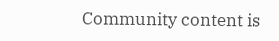Community content is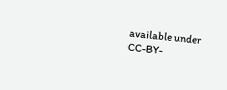available under CC-BY-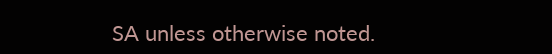SA unless otherwise noted.